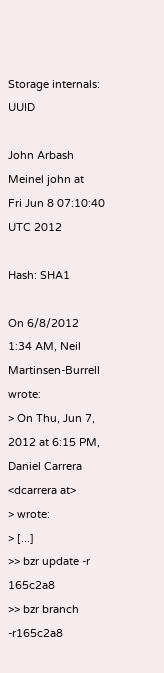Storage internals: UUID

John Arbash Meinel john at
Fri Jun 8 07:10:40 UTC 2012

Hash: SHA1

On 6/8/2012 1:34 AM, Neil Martinsen-Burrell wrote:
> On Thu, Jun 7, 2012 at 6:15 PM, Daniel Carrera <dcarrera at>
> wrote:
> [...]
>> bzr update -r 165c2a8
>> bzr branch -r165c2a8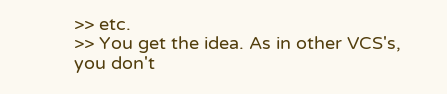>> etc.
>> You get the idea. As in other VCS's, you don't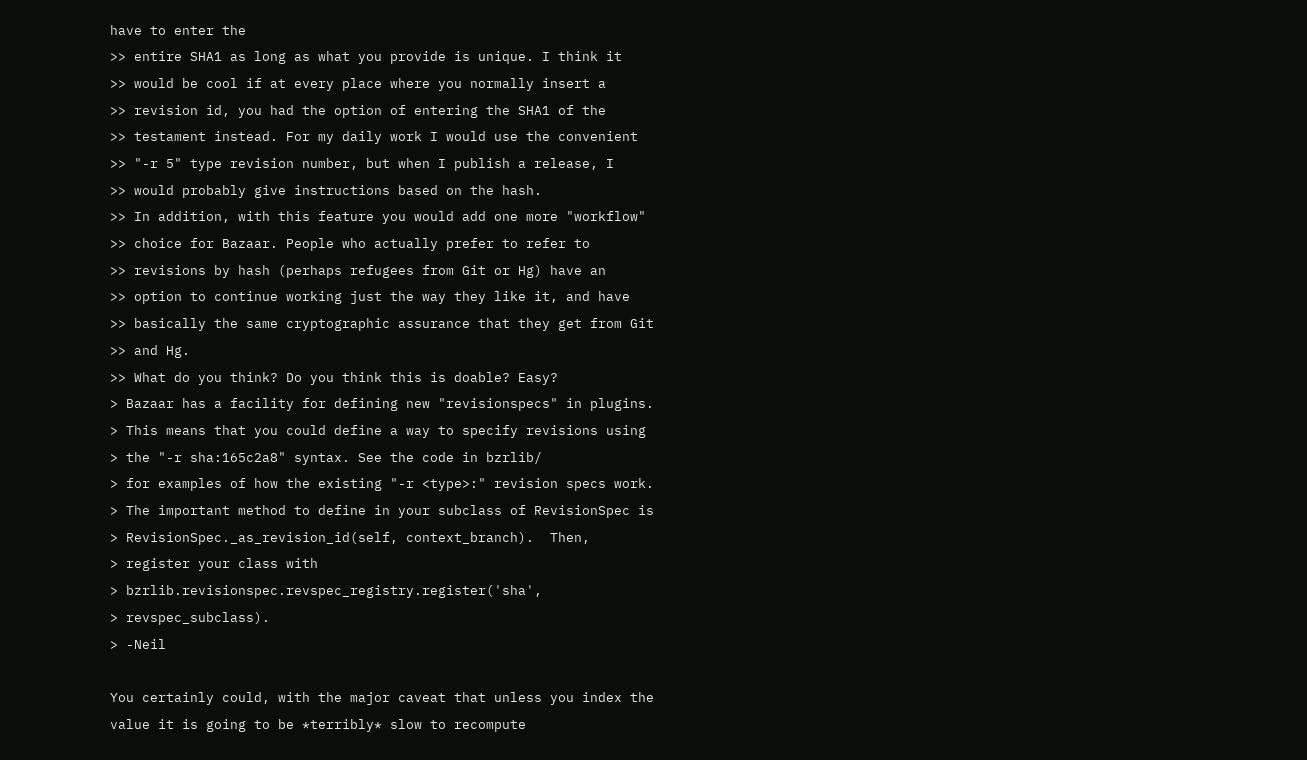have to enter the
>> entire SHA1 as long as what you provide is unique. I think it
>> would be cool if at every place where you normally insert a
>> revision id, you had the option of entering the SHA1 of the
>> testament instead. For my daily work I would use the convenient
>> "-r 5" type revision number, but when I publish a release, I
>> would probably give instructions based on the hash.
>> In addition, with this feature you would add one more "workflow"
>> choice for Bazaar. People who actually prefer to refer to
>> revisions by hash (perhaps refugees from Git or Hg) have an
>> option to continue working just the way they like it, and have
>> basically the same cryptographic assurance that they get from Git
>> and Hg.
>> What do you think? Do you think this is doable? Easy?
> Bazaar has a facility for defining new "revisionspecs" in plugins.
> This means that you could define a way to specify revisions using
> the "-r sha:165c2a8" syntax. See the code in bzrlib/
> for examples of how the existing "-r <type>:" revision specs work.
> The important method to define in your subclass of RevisionSpec is
> RevisionSpec._as_revision_id(self, context_branch).  Then,
> register your class with
> bzrlib.revisionspec.revspec_registry.register('sha',
> revspec_subclass).
> -Neil

You certainly could, with the major caveat that unless you index the
value it is going to be *terribly* slow to recompute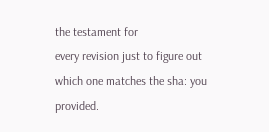the testament for
every revision just to figure out which one matches the sha: you provided.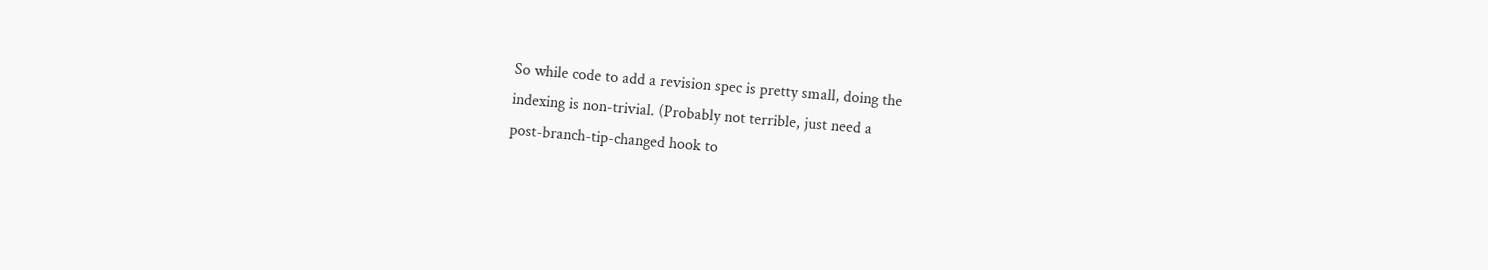So while code to add a revision spec is pretty small, doing the
indexing is non-trivial. (Probably not terrible, just need a
post-branch-tip-changed hook to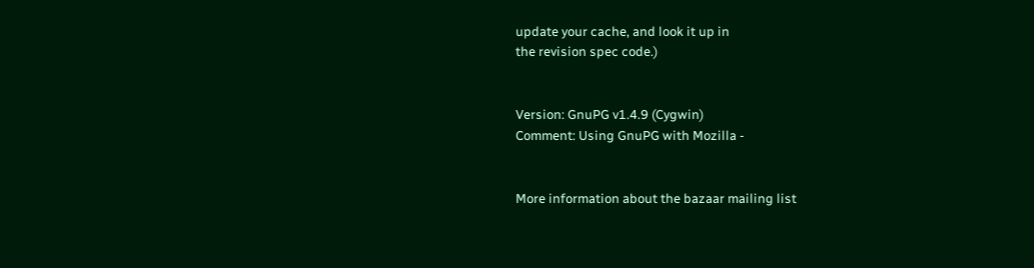update your cache, and look it up in
the revision spec code.)


Version: GnuPG v1.4.9 (Cygwin)
Comment: Using GnuPG with Mozilla -


More information about the bazaar mailing list